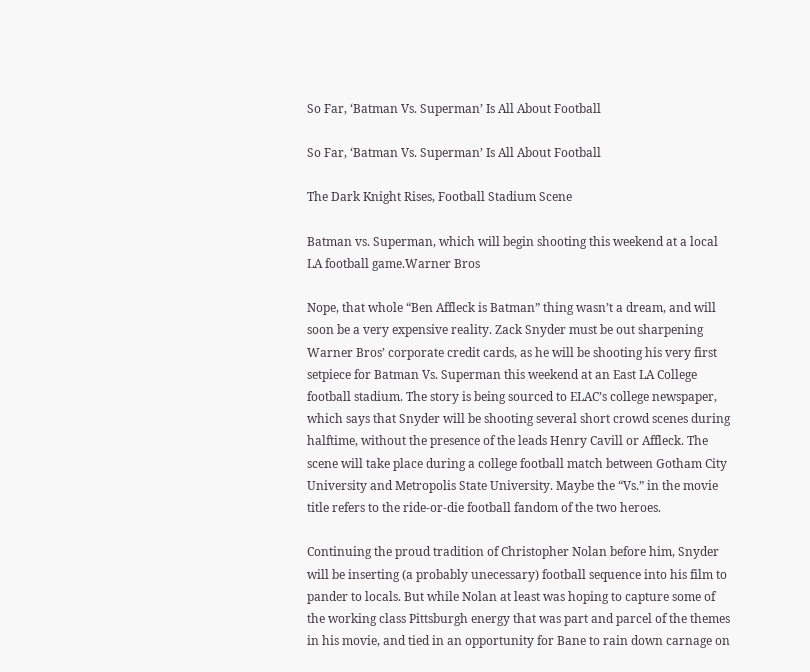So Far, ‘Batman Vs. Superman’ Is All About Football

So Far, ‘Batman Vs. Superman’ Is All About Football

The Dark Knight Rises, Football Stadium Scene

Batman vs. Superman, which will begin shooting this weekend at a local LA football game.Warner Bros

Nope, that whole “Ben Affleck is Batman” thing wasn’t a dream, and will soon be a very expensive reality. Zack Snyder must be out sharpening Warner Bros’ corporate credit cards, as he will be shooting his very first setpiece for Batman Vs. Superman this weekend at an East LA College football stadium. The story is being sourced to ELAC’s college newspaper, which says that Snyder will be shooting several short crowd scenes during halftime, without the presence of the leads Henry Cavill or Affleck. The scene will take place during a college football match between Gotham City University and Metropolis State University. Maybe the “Vs.” in the movie title refers to the ride-or-die football fandom of the two heroes.

Continuing the proud tradition of Christopher Nolan before him, Snyder will be inserting (a probably unecessary) football sequence into his film to pander to locals. But while Nolan at least was hoping to capture some of the working class Pittsburgh energy that was part and parcel of the themes in his movie, and tied in an opportunity for Bane to rain down carnage on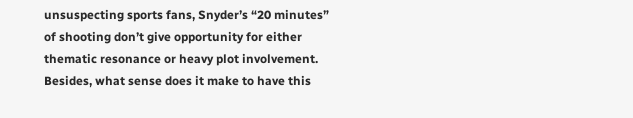unsuspecting sports fans, Snyder’s “20 minutes” of shooting don’t give opportunity for either thematic resonance or heavy plot involvement. Besides, what sense does it make to have this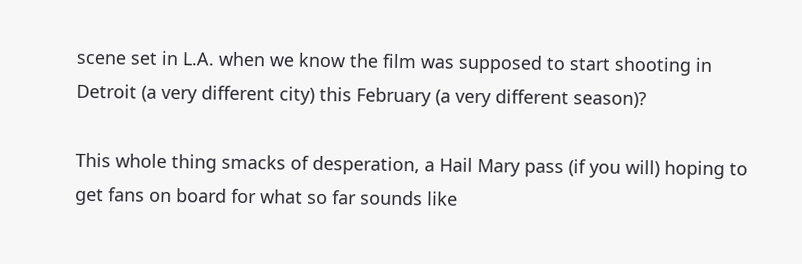scene set in L.A. when we know the film was supposed to start shooting in Detroit (a very different city) this February (a very different season)?

This whole thing smacks of desperation, a Hail Mary pass (if you will) hoping to get fans on board for what so far sounds like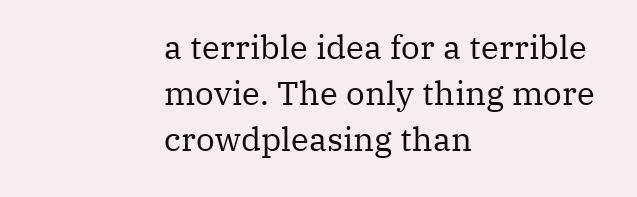a terrible idea for a terrible movie. The only thing more crowdpleasing than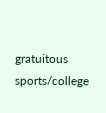gratuitous sports/college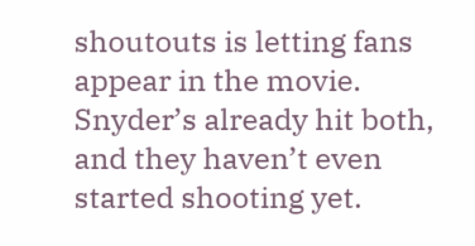shoutouts is letting fans appear in the movie. Snyder’s already hit both, and they haven’t even started shooting yet.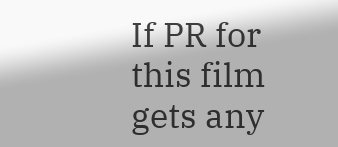If PR for this film gets any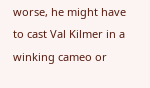worse, he might have to cast Val Kilmer in a winking cameo or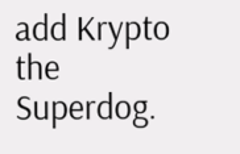add Krypto the Superdog.